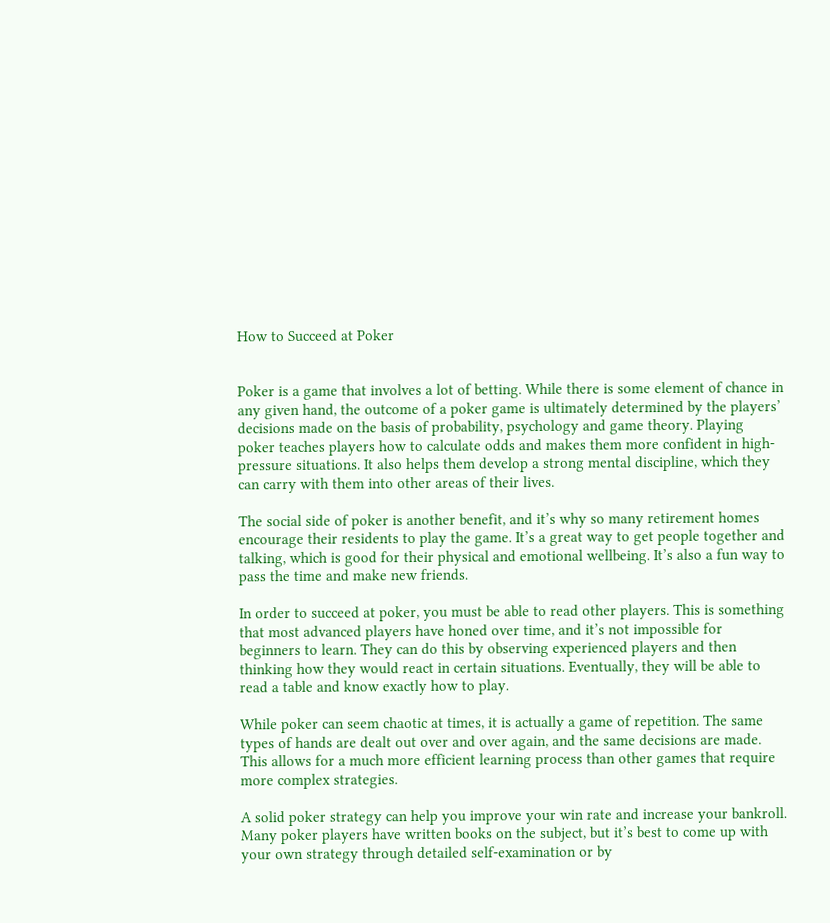How to Succeed at Poker


Poker is a game that involves a lot of betting. While there is some element of chance in any given hand, the outcome of a poker game is ultimately determined by the players’ decisions made on the basis of probability, psychology and game theory. Playing poker teaches players how to calculate odds and makes them more confident in high-pressure situations. It also helps them develop a strong mental discipline, which they can carry with them into other areas of their lives.

The social side of poker is another benefit, and it’s why so many retirement homes encourage their residents to play the game. It’s a great way to get people together and talking, which is good for their physical and emotional wellbeing. It’s also a fun way to pass the time and make new friends.

In order to succeed at poker, you must be able to read other players. This is something that most advanced players have honed over time, and it’s not impossible for beginners to learn. They can do this by observing experienced players and then thinking how they would react in certain situations. Eventually, they will be able to read a table and know exactly how to play.

While poker can seem chaotic at times, it is actually a game of repetition. The same types of hands are dealt out over and over again, and the same decisions are made. This allows for a much more efficient learning process than other games that require more complex strategies.

A solid poker strategy can help you improve your win rate and increase your bankroll. Many poker players have written books on the subject, but it’s best to come up with your own strategy through detailed self-examination or by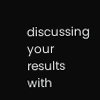discussing your results with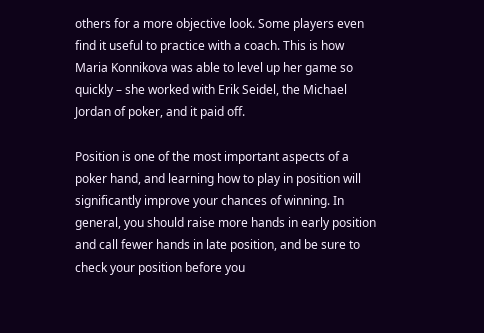others for a more objective look. Some players even find it useful to practice with a coach. This is how Maria Konnikova was able to level up her game so quickly – she worked with Erik Seidel, the Michael Jordan of poker, and it paid off.

Position is one of the most important aspects of a poker hand, and learning how to play in position will significantly improve your chances of winning. In general, you should raise more hands in early position and call fewer hands in late position, and be sure to check your position before you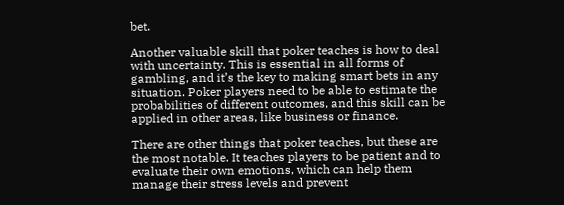bet.

Another valuable skill that poker teaches is how to deal with uncertainty. This is essential in all forms of gambling, and it’s the key to making smart bets in any situation. Poker players need to be able to estimate the probabilities of different outcomes, and this skill can be applied in other areas, like business or finance.

There are other things that poker teaches, but these are the most notable. It teaches players to be patient and to evaluate their own emotions, which can help them manage their stress levels and prevent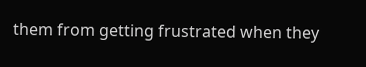them from getting frustrated when they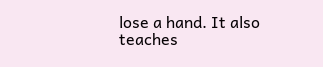lose a hand. It also teaches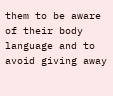them to be aware of their body language and to avoid giving away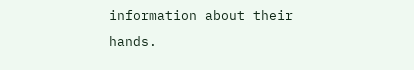information about their hands.